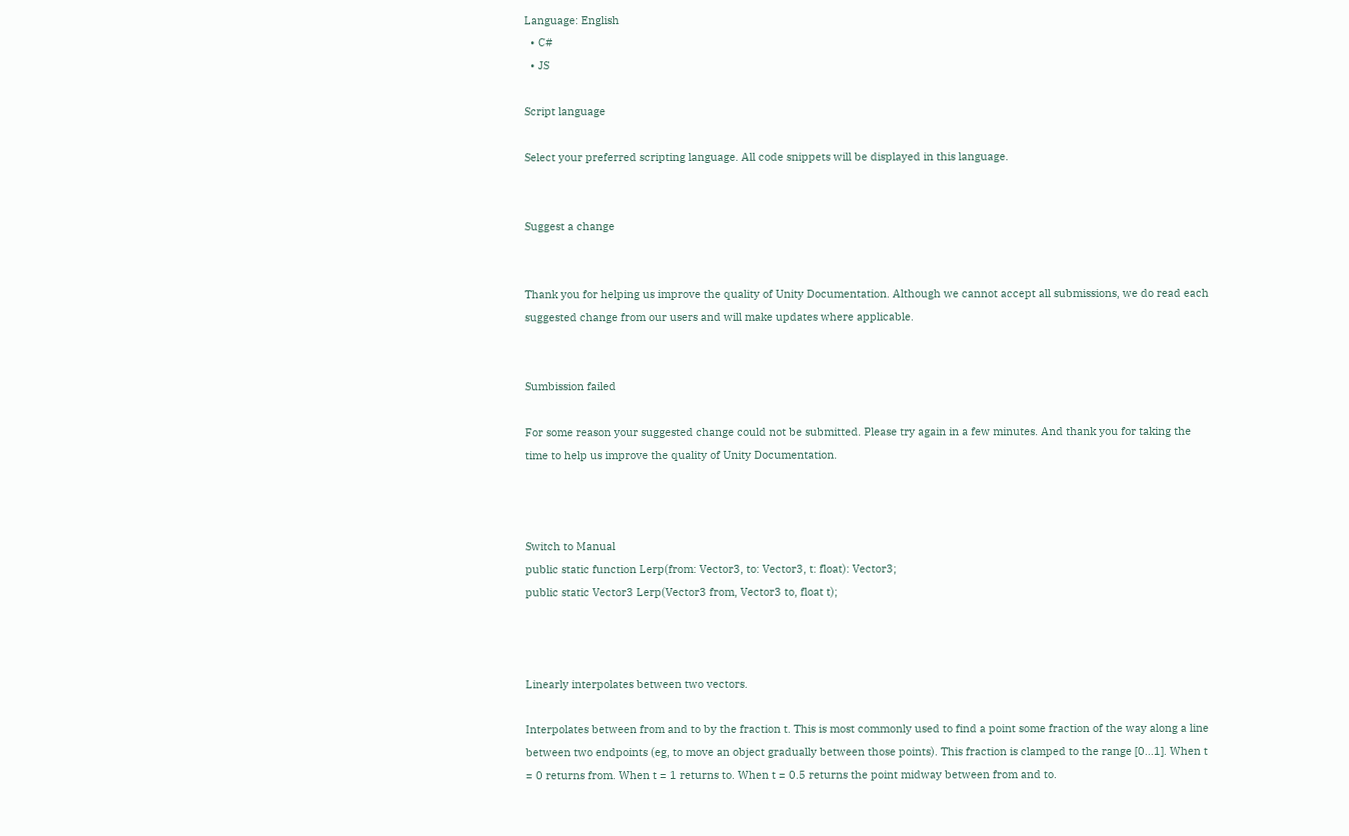Language: English
  • C#
  • JS

Script language

Select your preferred scripting language. All code snippets will be displayed in this language.


Suggest a change


Thank you for helping us improve the quality of Unity Documentation. Although we cannot accept all submissions, we do read each suggested change from our users and will make updates where applicable.


Sumbission failed

For some reason your suggested change could not be submitted. Please try again in a few minutes. And thank you for taking the time to help us improve the quality of Unity Documentation.



Switch to Manual
public static function Lerp(from: Vector3, to: Vector3, t: float): Vector3;
public static Vector3 Lerp(Vector3 from, Vector3 to, float t);



Linearly interpolates between two vectors.

Interpolates between from and to by the fraction t. This is most commonly used to find a point some fraction of the way along a line between two endpoints (eg, to move an object gradually between those points). This fraction is clamped to the range [0...1]. When t = 0 returns from. When t = 1 returns to. When t = 0.5 returns the point midway between from and to.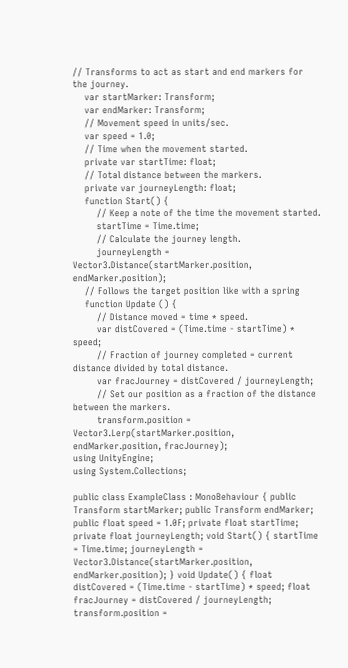// Transforms to act as start and end markers for the journey.
    var startMarker: Transform;
    var endMarker: Transform;
    // Movement speed in units/sec.
    var speed = 1.0;
    // Time when the movement started.
    private var startTime: float;
    // Total distance between the markers.
    private var journeyLength: float;
    function Start() {
        // Keep a note of the time the movement started.
        startTime = Time.time;
        // Calculate the journey length.
        journeyLength = Vector3.Distance(startMarker.position, endMarker.position);
    // Follows the target position like with a spring
    function Update () {
        // Distance moved = time * speed.
        var distCovered = (Time.time - startTime) * speed;
        // Fraction of journey completed = current distance divided by total distance.
        var fracJourney = distCovered / journeyLength;
        // Set our position as a fraction of the distance between the markers.
        transform.position = Vector3.Lerp(startMarker.position, endMarker.position, fracJourney);
using UnityEngine;
using System.Collections;

public class ExampleClass : MonoBehaviour { public Transform startMarker; public Transform endMarker; public float speed = 1.0F; private float startTime; private float journeyLength; void Start() { startTime = Time.time; journeyLength = Vector3.Distance(startMarker.position, endMarker.position); } void Update() { float distCovered = (Time.time - startTime) * speed; float fracJourney = distCovered / journeyLength; transform.position =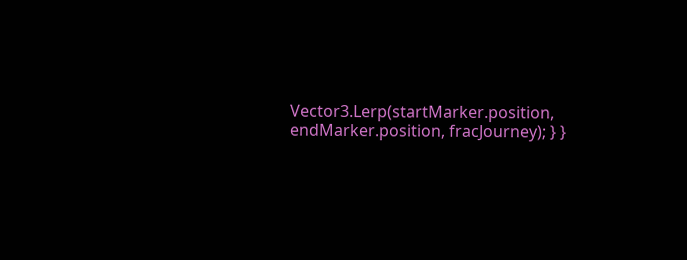Vector3.Lerp(startMarker.position, endMarker.position, fracJourney); } }